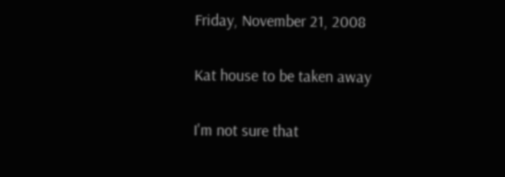Friday, November 21, 2008

Kat house to be taken away

I'm not sure that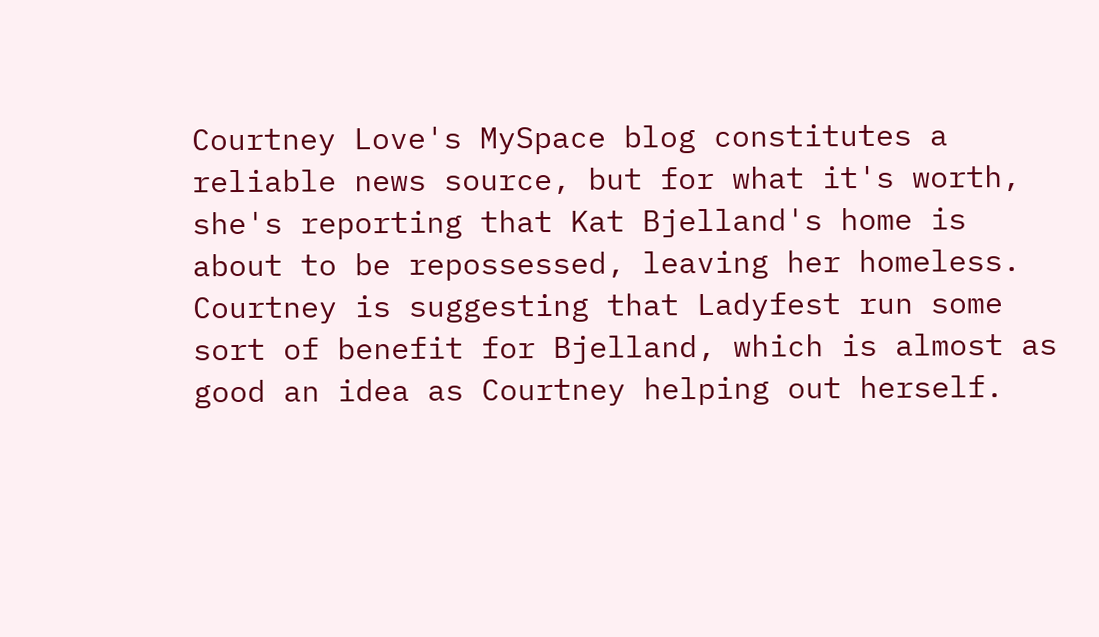Courtney Love's MySpace blog constitutes a reliable news source, but for what it's worth, she's reporting that Kat Bjelland's home is about to be repossessed, leaving her homeless. Courtney is suggesting that Ladyfest run some sort of benefit for Bjelland, which is almost as good an idea as Courtney helping out herself.